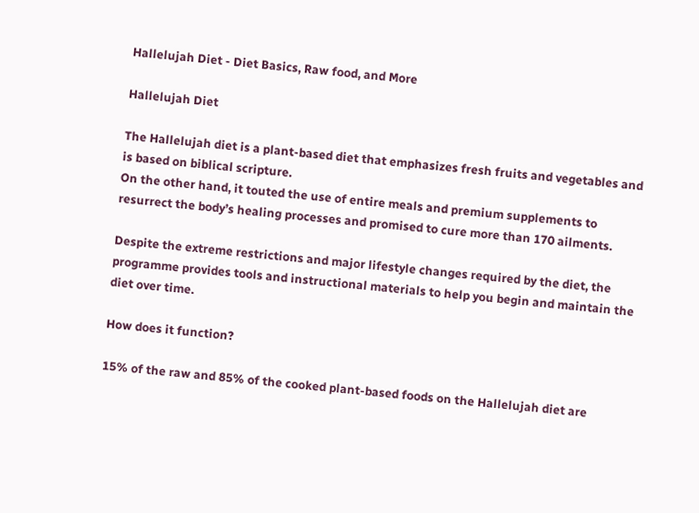Hallelujah Diet - Diet Basics, Raw food, and More

Hallelujah Diet

The Hallelujah diet is a plant-based diet that emphasizes fresh fruits and vegetables and is based on biblical scripture.
On the other hand, it touted the use of entire meals and premium supplements to resurrect the body’s healing processes and promised to cure more than 170 ailments.

Despite the extreme restrictions and major lifestyle changes required by the diet, the programme provides tools and instructional materials to help you begin and maintain the diet over time.

How does it function?

15% of the raw and 85% of the cooked plant-based foods on the Hallelujah diet are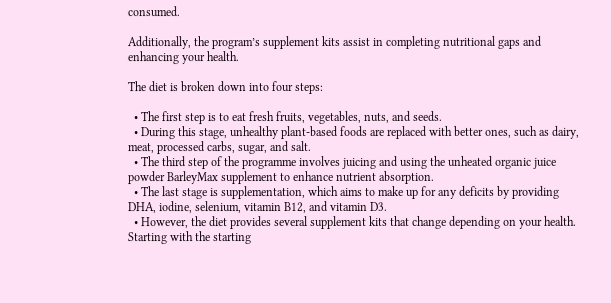consumed.

Additionally, the program’s supplement kits assist in completing nutritional gaps and enhancing your health.

The diet is broken down into four steps:

  • The first step is to eat fresh fruits, vegetables, nuts, and seeds.
  • During this stage, unhealthy plant-based foods are replaced with better ones, such as dairy, meat, processed carbs, sugar, and salt.
  • The third step of the programme involves juicing and using the unheated organic juice powder BarleyMax supplement to enhance nutrient absorption.
  • The last stage is supplementation, which aims to make up for any deficits by providing DHA, iodine, selenium, vitamin B12, and vitamin D3.
  • However, the diet provides several supplement kits that change depending on your health. Starting with the starting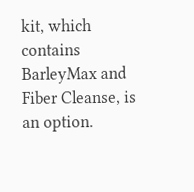kit, which contains BarleyMax and Fiber Cleanse, is an option.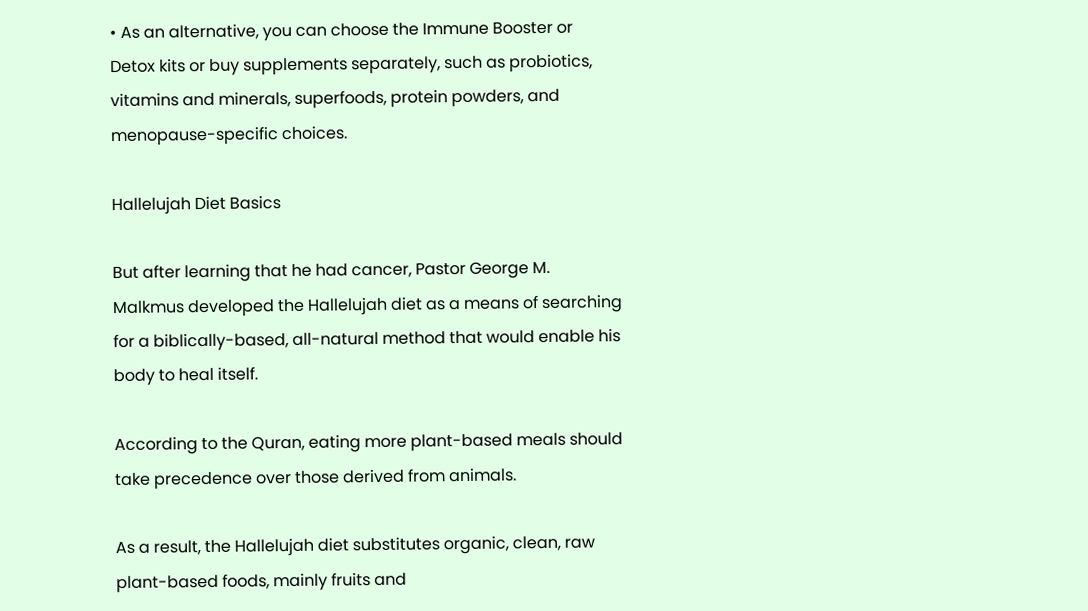• As an alternative, you can choose the Immune Booster or Detox kits or buy supplements separately, such as probiotics, vitamins and minerals, superfoods, protein powders, and menopause-specific choices.

Hallelujah Diet Basics

But after learning that he had cancer, Pastor George M. Malkmus developed the Hallelujah diet as a means of searching for a biblically-based, all-natural method that would enable his body to heal itself.

According to the Quran, eating more plant-based meals should take precedence over those derived from animals.

As a result, the Hallelujah diet substitutes organic, clean, raw plant-based foods, mainly fruits and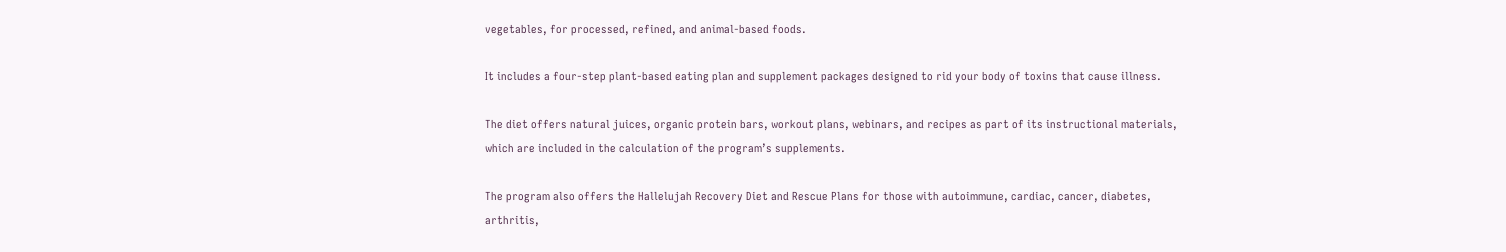vegetables, for processed, refined, and animal-based foods.

It includes a four-step plant-based eating plan and supplement packages designed to rid your body of toxins that cause illness.

The diet offers natural juices, organic protein bars, workout plans, webinars, and recipes as part of its instructional materials, which are included in the calculation of the program’s supplements.

The program also offers the Hallelujah Recovery Diet and Rescue Plans for those with autoimmune, cardiac, cancer, diabetes, arthritis,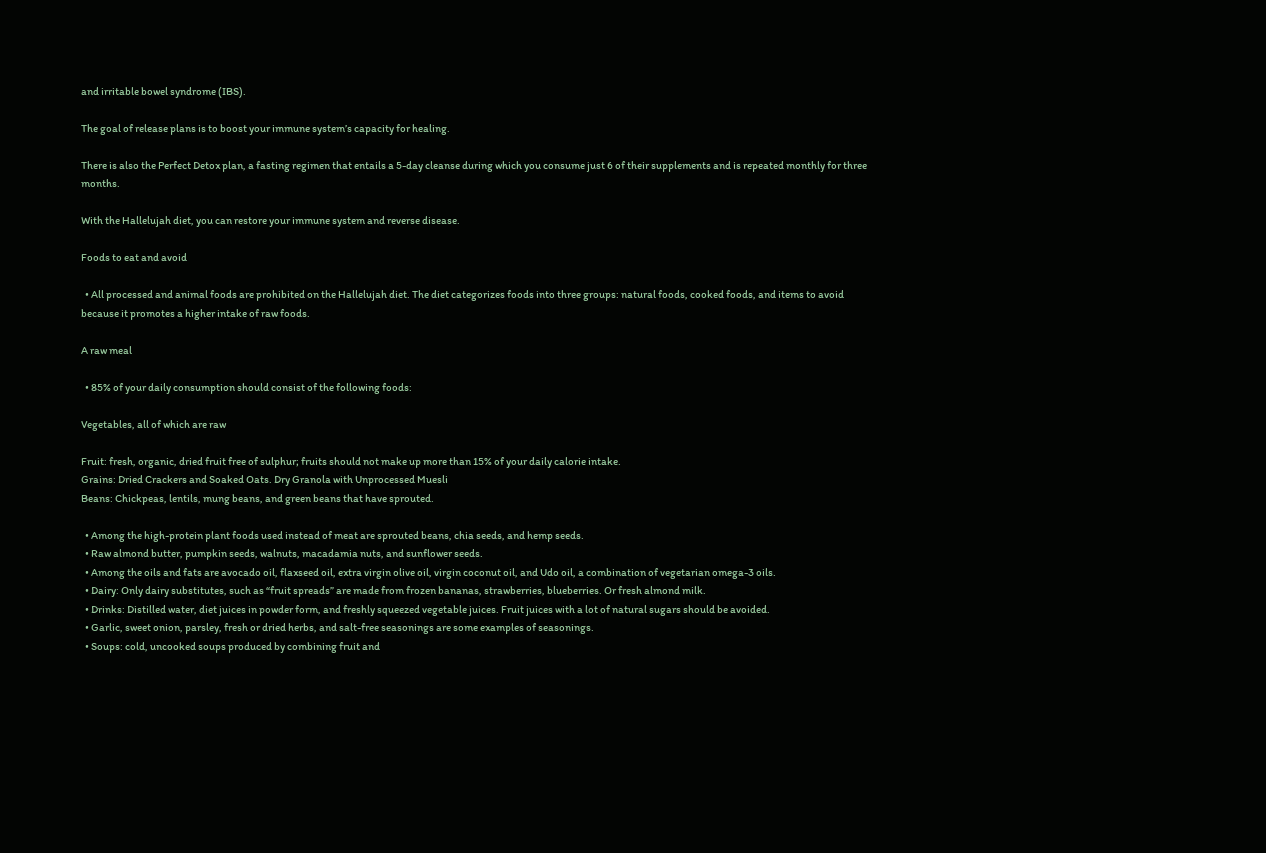and irritable bowel syndrome (IBS).

The goal of release plans is to boost your immune system’s capacity for healing.

There is also the Perfect Detox plan, a fasting regimen that entails a 5-day cleanse during which you consume just 6 of their supplements and is repeated monthly for three months.

With the Hallelujah diet, you can restore your immune system and reverse disease.

Foods to eat and avoid

  • All processed and animal foods are prohibited on the Hallelujah diet. The diet categorizes foods into three groups: natural foods, cooked foods, and items to avoid because it promotes a higher intake of raw foods.

A raw meal

  • 85% of your daily consumption should consist of the following foods:

Vegetables, all of which are raw

Fruit: fresh, organic, dried fruit free of sulphur; fruits should not make up more than 15% of your daily calorie intake.
Grains: Dried Crackers and Soaked Oats. Dry Granola with Unprocessed Muesli
Beans: Chickpeas, lentils, mung beans, and green beans that have sprouted.

  • Among the high-protein plant foods used instead of meat are sprouted beans, chia seeds, and hemp seeds.
  • Raw almond butter, pumpkin seeds, walnuts, macadamia nuts, and sunflower seeds.
  • Among the oils and fats are avocado oil, flaxseed oil, extra virgin olive oil, virgin coconut oil, and Udo oil, a combination of vegetarian omega-3 oils.
  • Dairy: Only dairy substitutes, such as “fruit spreads” are made from frozen bananas, strawberries, blueberries. Or fresh almond milk.
  • Drinks: Distilled water, diet juices in powder form, and freshly squeezed vegetable juices. Fruit juices with a lot of natural sugars should be avoided.
  • Garlic, sweet onion, parsley, fresh or dried herbs, and salt-free seasonings are some examples of seasonings.
  • Soups: cold, uncooked soups produced by combining fruit and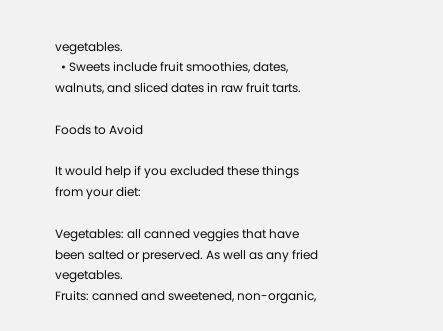vegetables.
  • Sweets include fruit smoothies, dates, walnuts, and sliced dates in raw fruit tarts.

Foods to Avoid

It would help if you excluded these things from your diet:

Vegetables: all canned veggies that have been salted or preserved. As well as any fried vegetables.
Fruits: canned and sweetened, non-organic,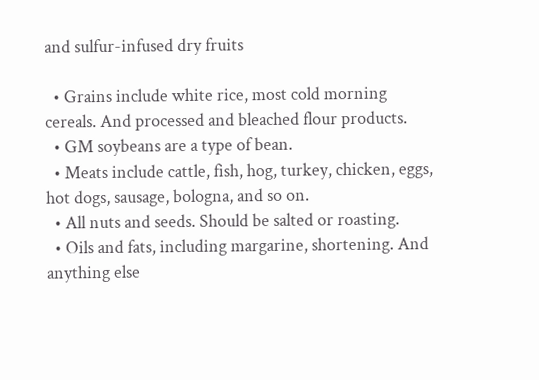and sulfur-infused dry fruits

  • Grains include white rice, most cold morning cereals. And processed and bleached flour products.
  • GM soybeans are a type of bean.
  • Meats include cattle, fish, hog, turkey, chicken, eggs, hot dogs, sausage, bologna, and so on.
  • All nuts and seeds. Should be salted or roasting.
  • Oils and fats, including margarine, shortening. And anything else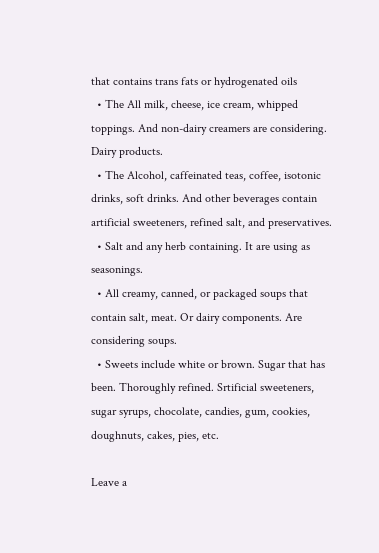that contains trans fats or hydrogenated oils
  • The All milk, cheese, ice cream, whipped toppings. And non-dairy creamers are considering. Dairy products.
  • The Alcohol, caffeinated teas, coffee, isotonic drinks, soft drinks. And other beverages contain artificial sweeteners, refined salt, and preservatives.
  • Salt and any herb containing. It are using as seasonings.
  • All creamy, canned, or packaged soups that contain salt, meat. Or dairy components. Are considering soups.
  • Sweets include white or brown. Sugar that has been. Thoroughly refined. Srtificial sweeteners, sugar syrups, chocolate, candies, gum, cookies, doughnuts, cakes, pies, etc.

Leave a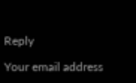Reply

Your email address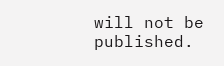will not be published.